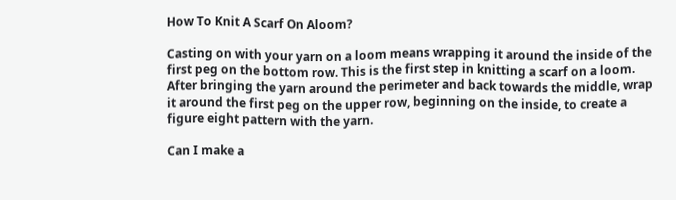How To Knit A Scarf On Aloom?

Casting on with your yarn on a loom means wrapping it around the inside of the first peg on the bottom row. This is the first step in knitting a scarf on a loom. After bringing the yarn around the perimeter and back towards the middle, wrap it around the first peg on the upper row, beginning on the inside, to create a figure eight pattern with the yarn.

Can I make a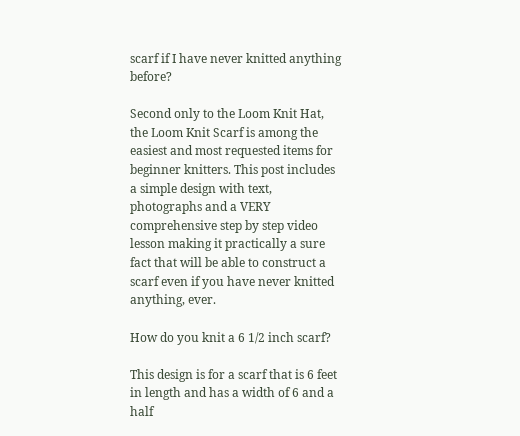scarf if I have never knitted anything before?

Second only to the Loom Knit Hat, the Loom Knit Scarf is among the easiest and most requested items for beginner knitters. This post includes a simple design with text, photographs and a VERY comprehensive step by step video lesson making it practically a sure fact that will be able to construct a scarf even if you have never knitted anything, ever.

How do you knit a 6 1/2 inch scarf?

This design is for a scarf that is 6 feet in length and has a width of 6 and a half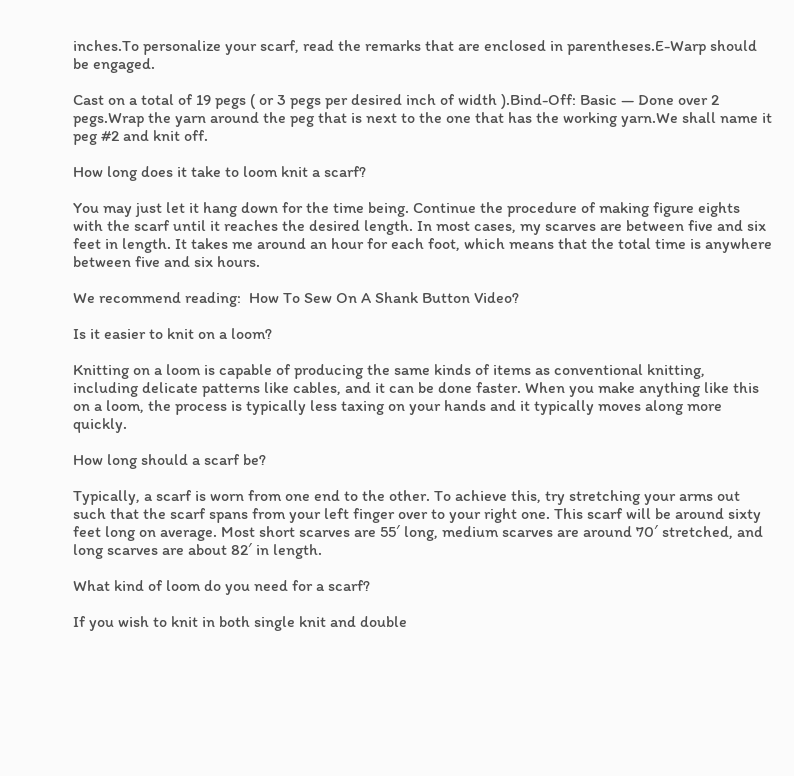inches.To personalize your scarf, read the remarks that are enclosed in parentheses.E-Warp should be engaged.

Cast on a total of 19 pegs ( or 3 pegs per desired inch of width ).Bind-Off: Basic — Done over 2 pegs.Wrap the yarn around the peg that is next to the one that has the working yarn.We shall name it peg #2 and knit off.

How long does it take to loom knit a scarf?

You may just let it hang down for the time being. Continue the procedure of making figure eights with the scarf until it reaches the desired length. In most cases, my scarves are between five and six feet in length. It takes me around an hour for each foot, which means that the total time is anywhere between five and six hours.

We recommend reading:  How To Sew On A Shank Button Video?

Is it easier to knit on a loom?

Knitting on a loom is capable of producing the same kinds of items as conventional knitting, including delicate patterns like cables, and it can be done faster. When you make anything like this on a loom, the process is typically less taxing on your hands and it typically moves along more quickly.

How long should a scarf be?

Typically, a scarf is worn from one end to the other. To achieve this, try stretching your arms out such that the scarf spans from your left finger over to your right one. This scarf will be around sixty feet long on average. Most short scarves are 55′ long, medium scarves are around 70′ stretched, and long scarves are about 82′ in length.

What kind of loom do you need for a scarf?

If you wish to knit in both single knit and double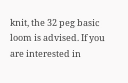knit, the 32 peg basic loom is advised. If you are interested in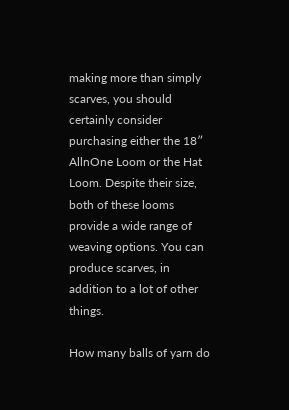making more than simply scarves, you should certainly consider purchasing either the 18″ AllnOne Loom or the Hat Loom. Despite their size, both of these looms provide a wide range of weaving options. You can produce scarves, in addition to a lot of other things.

How many balls of yarn do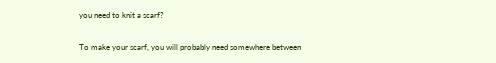you need to knit a scarf?

To make your scarf, you will probably need somewhere between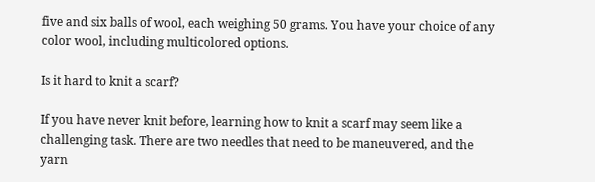five and six balls of wool, each weighing 50 grams. You have your choice of any color wool, including multicolored options.

Is it hard to knit a scarf?

If you have never knit before, learning how to knit a scarf may seem like a challenging task. There are two needles that need to be maneuvered, and the yarn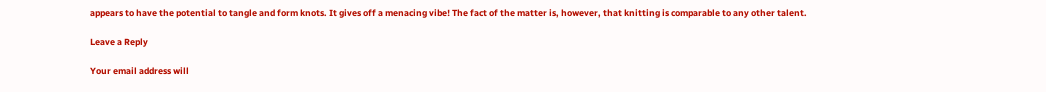appears to have the potential to tangle and form knots. It gives off a menacing vibe! The fact of the matter is, however, that knitting is comparable to any other talent.

Leave a Reply

Your email address will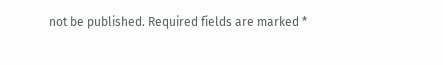not be published. Required fields are marked *